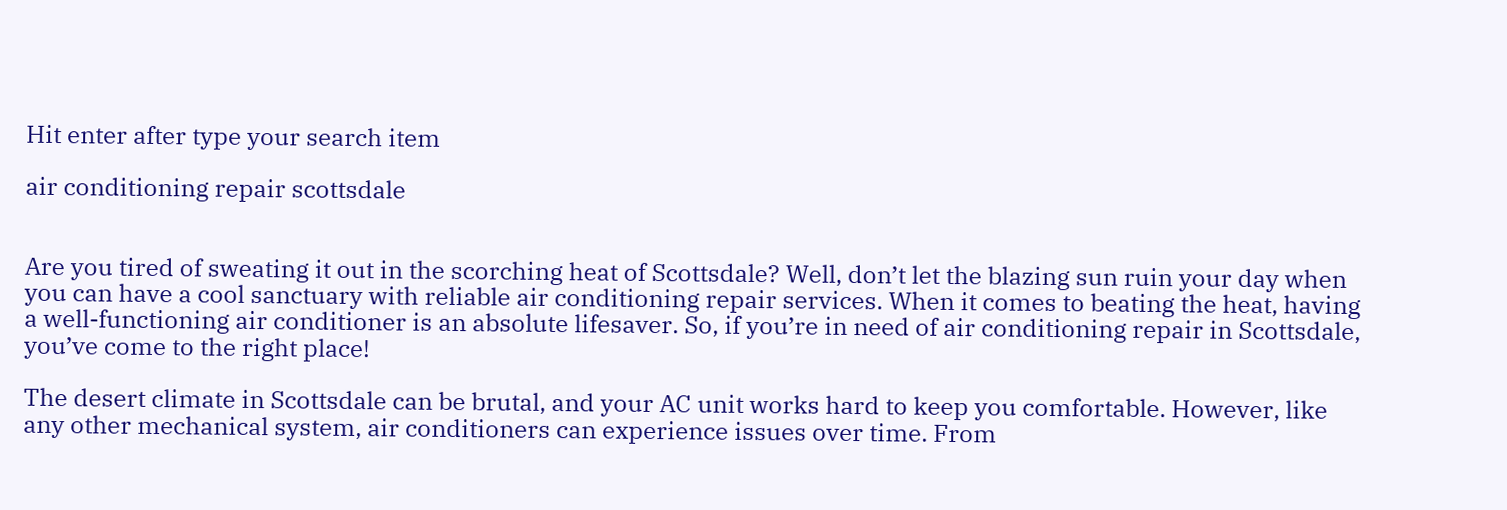Hit enter after type your search item

air conditioning repair scottsdale


Are you tired of sweating it out in the scorching heat of Scottsdale? Well, don’t let the blazing sun ruin your day when you can have a cool sanctuary with reliable air conditioning repair services. When it comes to beating the heat, having a well-functioning air conditioner is an absolute lifesaver. So, if you’re in need of air conditioning repair in Scottsdale, you’ve come to the right place!

The desert climate in Scottsdale can be brutal, and your AC unit works hard to keep you comfortable. However, like any other mechanical system, air conditioners can experience issues over time. From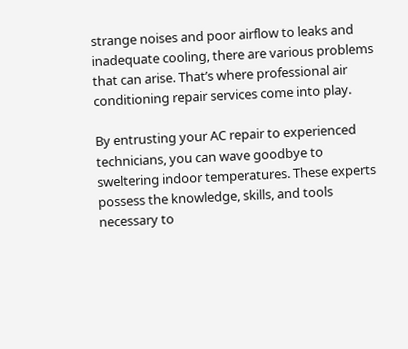strange noises and poor airflow to leaks and inadequate cooling, there are various problems that can arise. That’s where professional air conditioning repair services come into play.

By entrusting your AC repair to experienced technicians, you can wave goodbye to sweltering indoor temperatures. These experts possess the knowledge, skills, and tools necessary to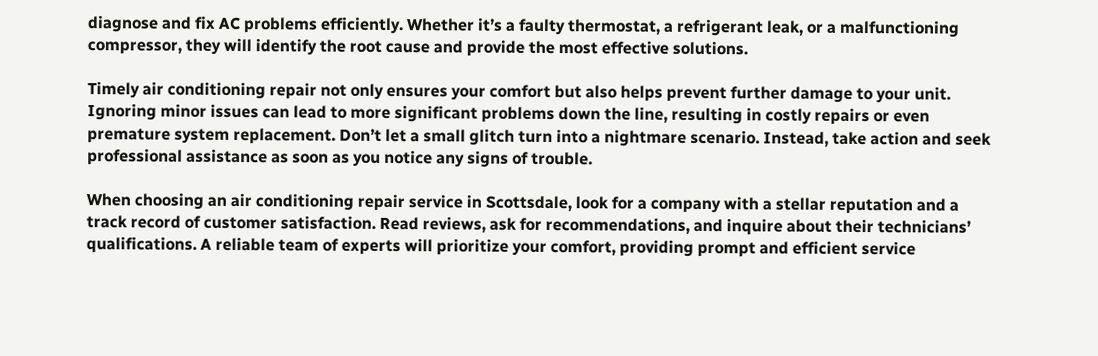diagnose and fix AC problems efficiently. Whether it’s a faulty thermostat, a refrigerant leak, or a malfunctioning compressor, they will identify the root cause and provide the most effective solutions.

Timely air conditioning repair not only ensures your comfort but also helps prevent further damage to your unit. Ignoring minor issues can lead to more significant problems down the line, resulting in costly repairs or even premature system replacement. Don’t let a small glitch turn into a nightmare scenario. Instead, take action and seek professional assistance as soon as you notice any signs of trouble.

When choosing an air conditioning repair service in Scottsdale, look for a company with a stellar reputation and a track record of customer satisfaction. Read reviews, ask for recommendations, and inquire about their technicians’ qualifications. A reliable team of experts will prioritize your comfort, providing prompt and efficient service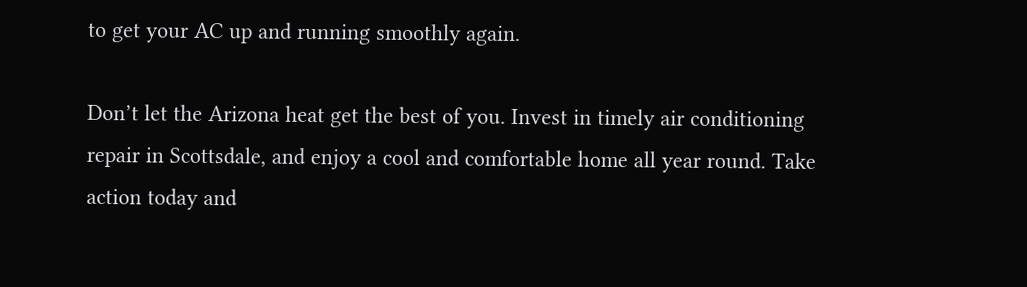to get your AC up and running smoothly again.

Don’t let the Arizona heat get the best of you. Invest in timely air conditioning repair in Scottsdale, and enjoy a cool and comfortable home all year round. Take action today and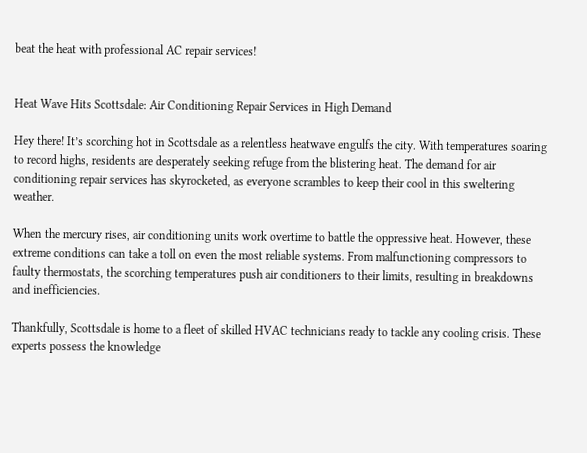beat the heat with professional AC repair services!


Heat Wave Hits Scottsdale: Air Conditioning Repair Services in High Demand

Hey there! It’s scorching hot in Scottsdale as a relentless heatwave engulfs the city. With temperatures soaring to record highs, residents are desperately seeking refuge from the blistering heat. The demand for air conditioning repair services has skyrocketed, as everyone scrambles to keep their cool in this sweltering weather.

When the mercury rises, air conditioning units work overtime to battle the oppressive heat. However, these extreme conditions can take a toll on even the most reliable systems. From malfunctioning compressors to faulty thermostats, the scorching temperatures push air conditioners to their limits, resulting in breakdowns and inefficiencies.

Thankfully, Scottsdale is home to a fleet of skilled HVAC technicians ready to tackle any cooling crisis. These experts possess the knowledge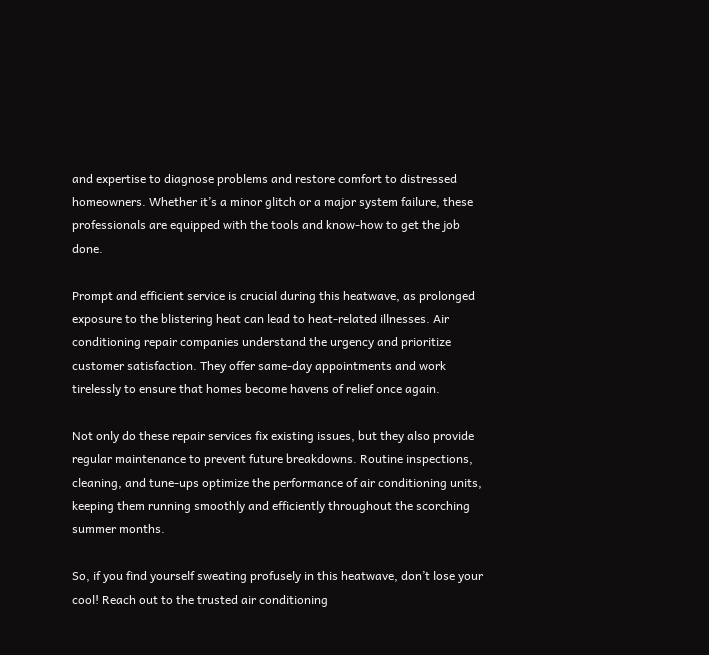and expertise to diagnose problems and restore comfort to distressed homeowners. Whether it’s a minor glitch or a major system failure, these professionals are equipped with the tools and know-how to get the job done.

Prompt and efficient service is crucial during this heatwave, as prolonged exposure to the blistering heat can lead to heat-related illnesses. Air conditioning repair companies understand the urgency and prioritize customer satisfaction. They offer same-day appointments and work tirelessly to ensure that homes become havens of relief once again.

Not only do these repair services fix existing issues, but they also provide regular maintenance to prevent future breakdowns. Routine inspections, cleaning, and tune-ups optimize the performance of air conditioning units, keeping them running smoothly and efficiently throughout the scorching summer months.

So, if you find yourself sweating profusely in this heatwave, don’t lose your cool! Reach out to the trusted air conditioning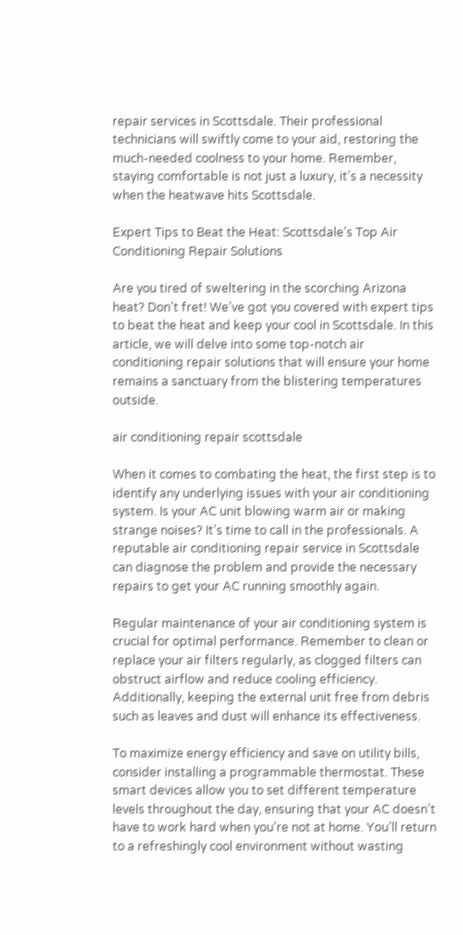repair services in Scottsdale. Their professional technicians will swiftly come to your aid, restoring the much-needed coolness to your home. Remember, staying comfortable is not just a luxury, it’s a necessity when the heatwave hits Scottsdale.

Expert Tips to Beat the Heat: Scottsdale’s Top Air Conditioning Repair Solutions

Are you tired of sweltering in the scorching Arizona heat? Don’t fret! We’ve got you covered with expert tips to beat the heat and keep your cool in Scottsdale. In this article, we will delve into some top-notch air conditioning repair solutions that will ensure your home remains a sanctuary from the blistering temperatures outside.

air conditioning repair scottsdale

When it comes to combating the heat, the first step is to identify any underlying issues with your air conditioning system. Is your AC unit blowing warm air or making strange noises? It’s time to call in the professionals. A reputable air conditioning repair service in Scottsdale can diagnose the problem and provide the necessary repairs to get your AC running smoothly again.

Regular maintenance of your air conditioning system is crucial for optimal performance. Remember to clean or replace your air filters regularly, as clogged filters can obstruct airflow and reduce cooling efficiency. Additionally, keeping the external unit free from debris such as leaves and dust will enhance its effectiveness.

To maximize energy efficiency and save on utility bills, consider installing a programmable thermostat. These smart devices allow you to set different temperature levels throughout the day, ensuring that your AC doesn’t have to work hard when you’re not at home. You’ll return to a refreshingly cool environment without wasting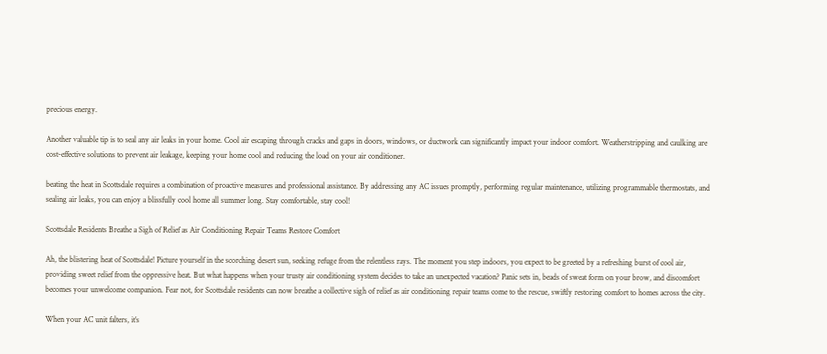precious energy.

Another valuable tip is to seal any air leaks in your home. Cool air escaping through cracks and gaps in doors, windows, or ductwork can significantly impact your indoor comfort. Weatherstripping and caulking are cost-effective solutions to prevent air leakage, keeping your home cool and reducing the load on your air conditioner.

beating the heat in Scottsdale requires a combination of proactive measures and professional assistance. By addressing any AC issues promptly, performing regular maintenance, utilizing programmable thermostats, and sealing air leaks, you can enjoy a blissfully cool home all summer long. Stay comfortable, stay cool!

Scottsdale Residents Breathe a Sigh of Relief as Air Conditioning Repair Teams Restore Comfort

Ah, the blistering heat of Scottsdale! Picture yourself in the scorching desert sun, seeking refuge from the relentless rays. The moment you step indoors, you expect to be greeted by a refreshing burst of cool air, providing sweet relief from the oppressive heat. But what happens when your trusty air conditioning system decides to take an unexpected vacation? Panic sets in, beads of sweat form on your brow, and discomfort becomes your unwelcome companion. Fear not, for Scottsdale residents can now breathe a collective sigh of relief as air conditioning repair teams come to the rescue, swiftly restoring comfort to homes across the city.

When your AC unit falters, it’s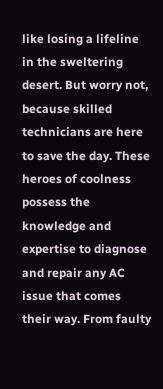like losing a lifeline in the sweltering desert. But worry not, because skilled technicians are here to save the day. These heroes of coolness possess the knowledge and expertise to diagnose and repair any AC issue that comes their way. From faulty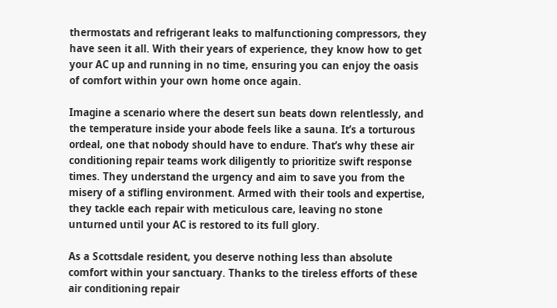thermostats and refrigerant leaks to malfunctioning compressors, they have seen it all. With their years of experience, they know how to get your AC up and running in no time, ensuring you can enjoy the oasis of comfort within your own home once again.

Imagine a scenario where the desert sun beats down relentlessly, and the temperature inside your abode feels like a sauna. It’s a torturous ordeal, one that nobody should have to endure. That’s why these air conditioning repair teams work diligently to prioritize swift response times. They understand the urgency and aim to save you from the misery of a stifling environment. Armed with their tools and expertise, they tackle each repair with meticulous care, leaving no stone unturned until your AC is restored to its full glory.

As a Scottsdale resident, you deserve nothing less than absolute comfort within your sanctuary. Thanks to the tireless efforts of these air conditioning repair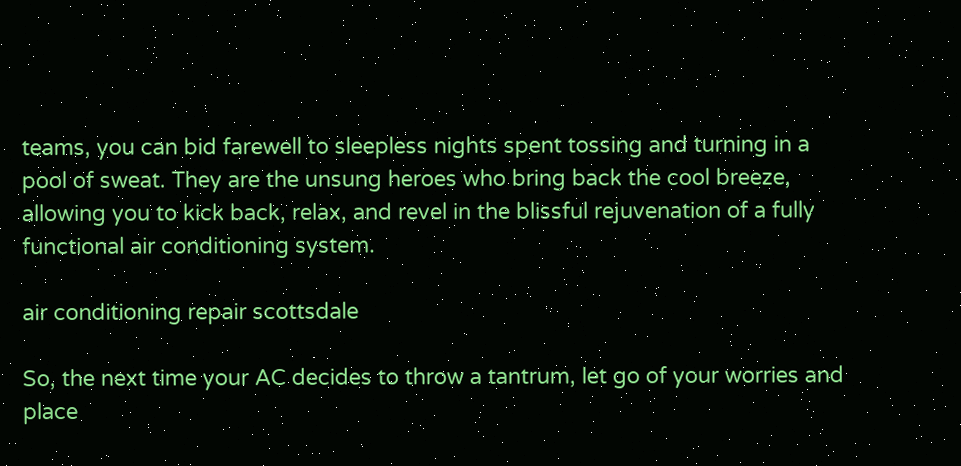teams, you can bid farewell to sleepless nights spent tossing and turning in a pool of sweat. They are the unsung heroes who bring back the cool breeze, allowing you to kick back, relax, and revel in the blissful rejuvenation of a fully functional air conditioning system.

air conditioning repair scottsdale

So, the next time your AC decides to throw a tantrum, let go of your worries and place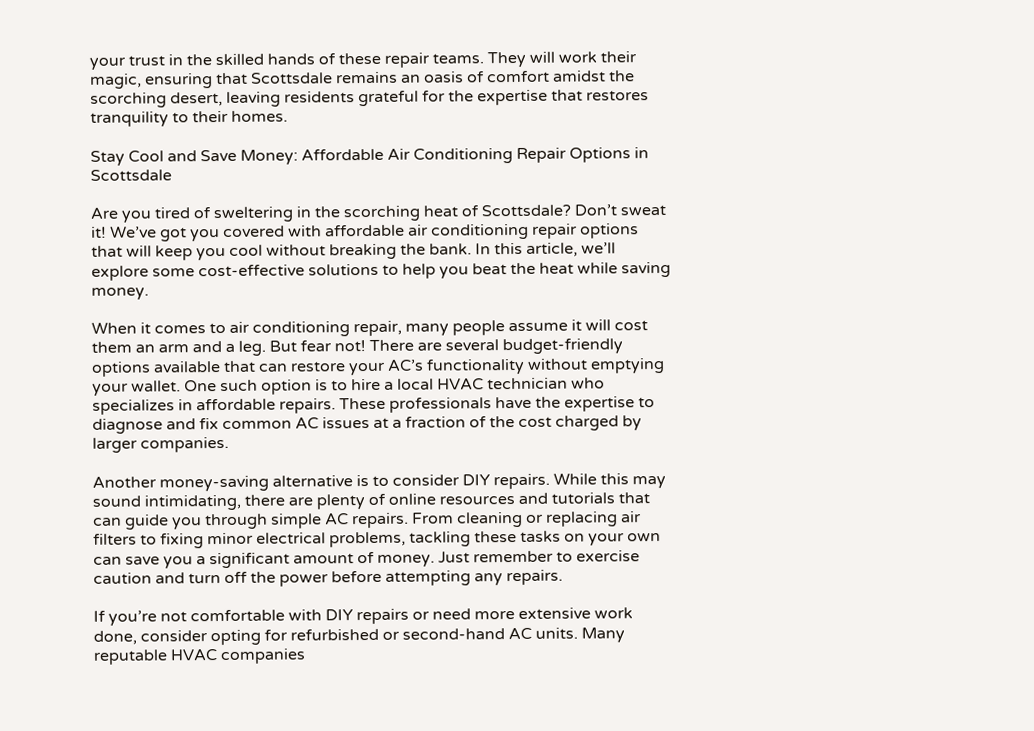your trust in the skilled hands of these repair teams. They will work their magic, ensuring that Scottsdale remains an oasis of comfort amidst the scorching desert, leaving residents grateful for the expertise that restores tranquility to their homes.

Stay Cool and Save Money: Affordable Air Conditioning Repair Options in Scottsdale

Are you tired of sweltering in the scorching heat of Scottsdale? Don’t sweat it! We’ve got you covered with affordable air conditioning repair options that will keep you cool without breaking the bank. In this article, we’ll explore some cost-effective solutions to help you beat the heat while saving money.

When it comes to air conditioning repair, many people assume it will cost them an arm and a leg. But fear not! There are several budget-friendly options available that can restore your AC’s functionality without emptying your wallet. One such option is to hire a local HVAC technician who specializes in affordable repairs. These professionals have the expertise to diagnose and fix common AC issues at a fraction of the cost charged by larger companies.

Another money-saving alternative is to consider DIY repairs. While this may sound intimidating, there are plenty of online resources and tutorials that can guide you through simple AC repairs. From cleaning or replacing air filters to fixing minor electrical problems, tackling these tasks on your own can save you a significant amount of money. Just remember to exercise caution and turn off the power before attempting any repairs.

If you’re not comfortable with DIY repairs or need more extensive work done, consider opting for refurbished or second-hand AC units. Many reputable HVAC companies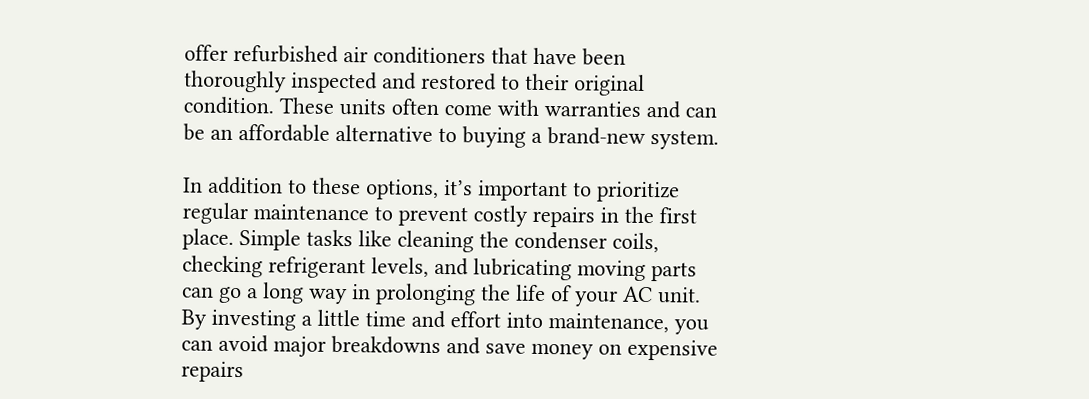offer refurbished air conditioners that have been thoroughly inspected and restored to their original condition. These units often come with warranties and can be an affordable alternative to buying a brand-new system.

In addition to these options, it’s important to prioritize regular maintenance to prevent costly repairs in the first place. Simple tasks like cleaning the condenser coils, checking refrigerant levels, and lubricating moving parts can go a long way in prolonging the life of your AC unit. By investing a little time and effort into maintenance, you can avoid major breakdowns and save money on expensive repairs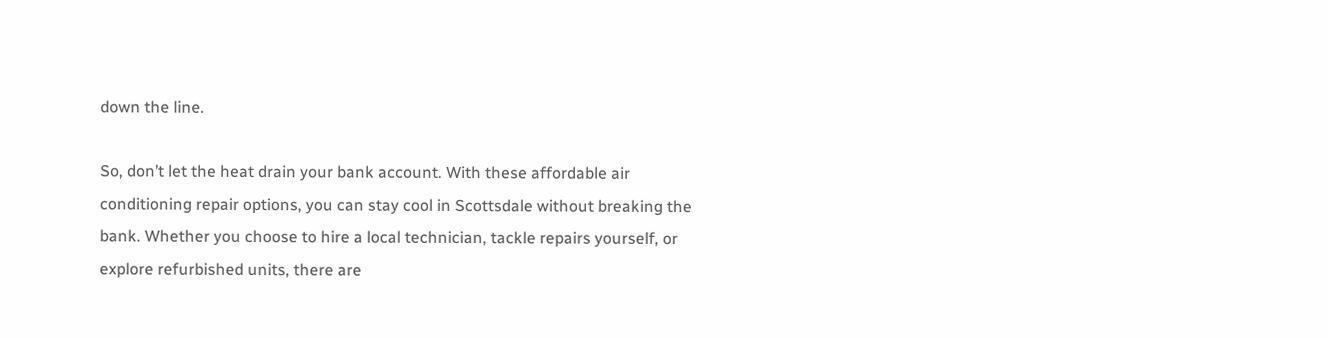down the line.

So, don’t let the heat drain your bank account. With these affordable air conditioning repair options, you can stay cool in Scottsdale without breaking the bank. Whether you choose to hire a local technician, tackle repairs yourself, or explore refurbished units, there are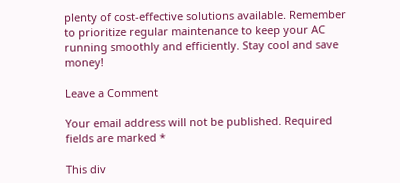plenty of cost-effective solutions available. Remember to prioritize regular maintenance to keep your AC running smoothly and efficiently. Stay cool and save money!

Leave a Comment

Your email address will not be published. Required fields are marked *

This div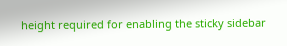height required for enabling the sticky sidebar